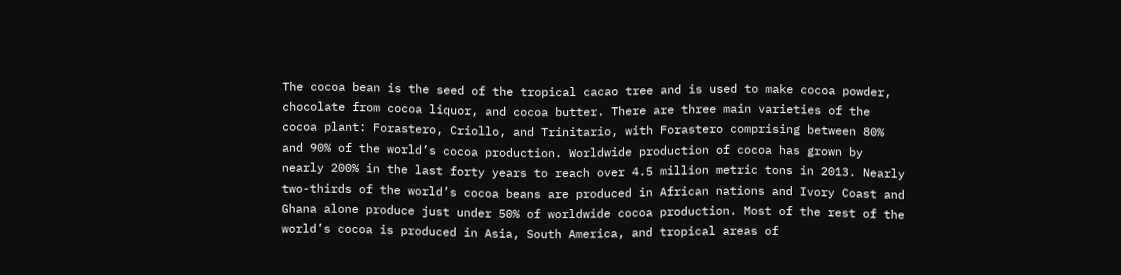The cocoa bean is the seed of the tropical cacao tree and is used to make cocoa powder, chocolate from cocoa liquor, and cocoa butter. There are three main varieties of the cocoa plant: Forastero, Criollo, and Trinitario, with Forastero comprising between 80% and 90% of the world’s cocoa production. Worldwide production of cocoa has grown by nearly 200% in the last forty years to reach over 4.5 million metric tons in 2013. Nearly two-thirds of the world’s cocoa beans are produced in African nations and Ivory Coast and Ghana alone produce just under 50% of worldwide cocoa production. Most of the rest of the world’s cocoa is produced in Asia, South America, and tropical areas of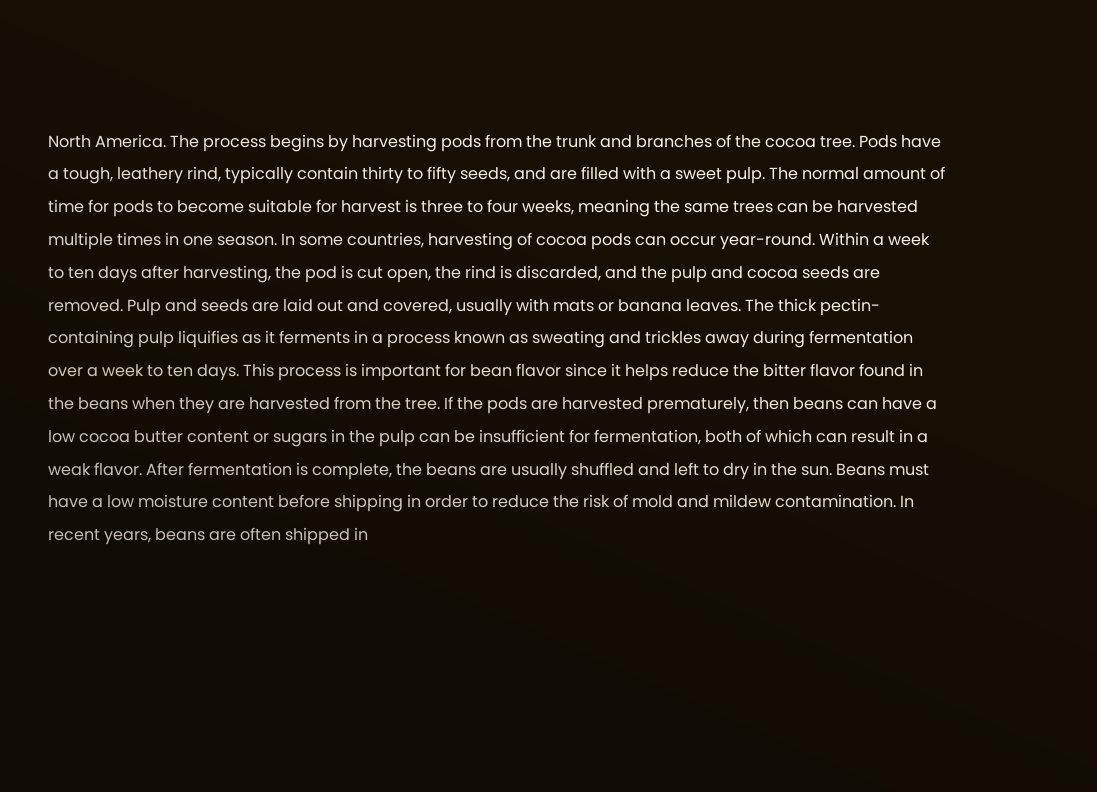North America. The process begins by harvesting pods from the trunk and branches of the cocoa tree. Pods have a tough, leathery rind, typically contain thirty to fifty seeds, and are filled with a sweet pulp. The normal amount of time for pods to become suitable for harvest is three to four weeks, meaning the same trees can be harvested multiple times in one season. In some countries, harvesting of cocoa pods can occur year-round. Within a week to ten days after harvesting, the pod is cut open, the rind is discarded, and the pulp and cocoa seeds are removed. Pulp and seeds are laid out and covered, usually with mats or banana leaves. The thick pectin-containing pulp liquifies as it ferments in a process known as sweating and trickles away during fermentation over a week to ten days. This process is important for bean flavor since it helps reduce the bitter flavor found in the beans when they are harvested from the tree. If the pods are harvested prematurely, then beans can have a low cocoa butter content or sugars in the pulp can be insufficient for fermentation, both of which can result in a weak flavor. After fermentation is complete, the beans are usually shuffled and left to dry in the sun. Beans must have a low moisture content before shipping in order to reduce the risk of mold and mildew contamination. In recent years, beans are often shipped in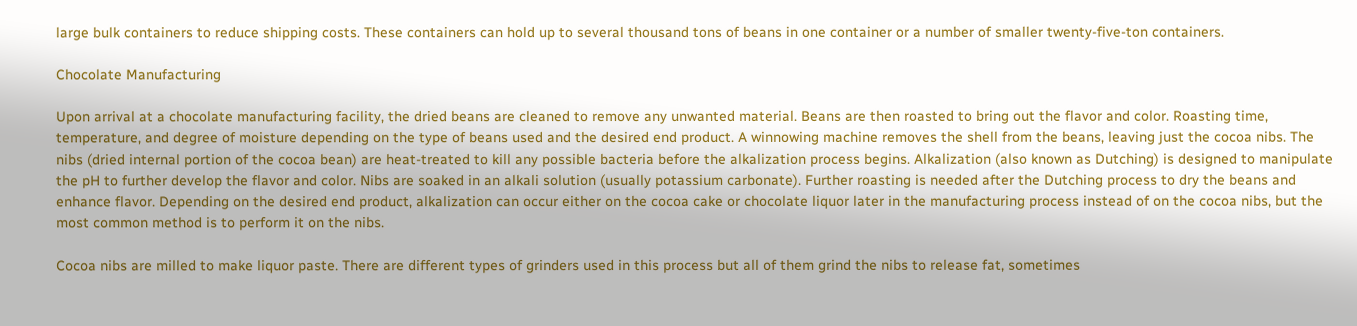large bulk containers to reduce shipping costs. These containers can hold up to several thousand tons of beans in one container or a number of smaller twenty-five-ton containers.

Chocolate Manufacturing

Upon arrival at a chocolate manufacturing facility, the dried beans are cleaned to remove any unwanted material. Beans are then roasted to bring out the flavor and color. Roasting time, temperature, and degree of moisture depending on the type of beans used and the desired end product. A winnowing machine removes the shell from the beans, leaving just the cocoa nibs. The nibs (dried internal portion of the cocoa bean) are heat-treated to kill any possible bacteria before the alkalization process begins. Alkalization (also known as Dutching) is designed to manipulate the pH to further develop the flavor and color. Nibs are soaked in an alkali solution (usually potassium carbonate). Further roasting is needed after the Dutching process to dry the beans and enhance flavor. Depending on the desired end product, alkalization can occur either on the cocoa cake or chocolate liquor later in the manufacturing process instead of on the cocoa nibs, but the most common method is to perform it on the nibs.

Cocoa nibs are milled to make liquor paste. There are different types of grinders used in this process but all of them grind the nibs to release fat, sometimes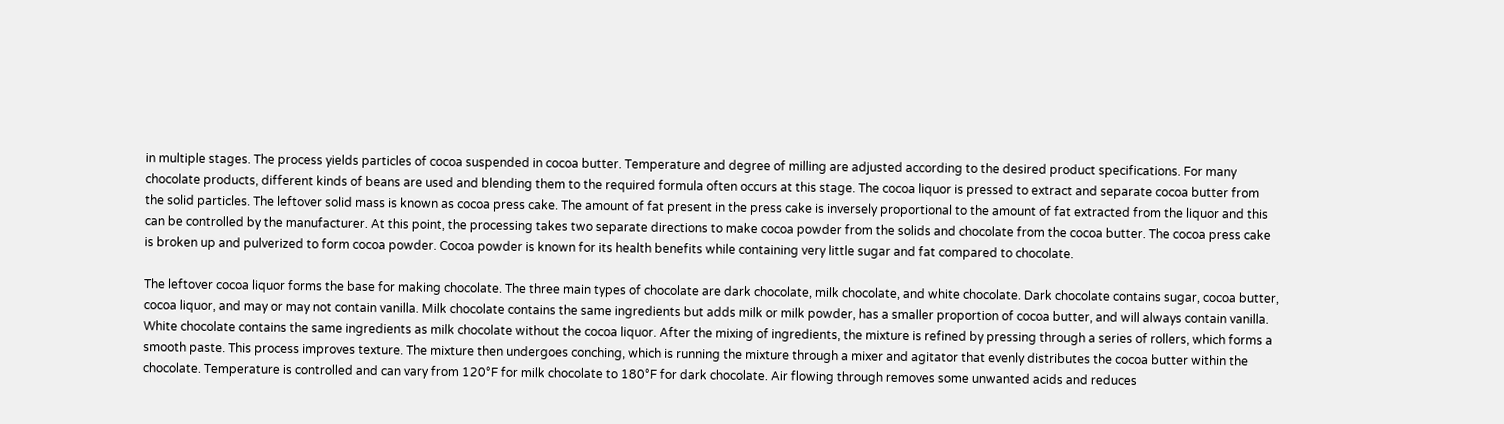in multiple stages. The process yields particles of cocoa suspended in cocoa butter. Temperature and degree of milling are adjusted according to the desired product specifications. For many chocolate products, different kinds of beans are used and blending them to the required formula often occurs at this stage. The cocoa liquor is pressed to extract and separate cocoa butter from the solid particles. The leftover solid mass is known as cocoa press cake. The amount of fat present in the press cake is inversely proportional to the amount of fat extracted from the liquor and this can be controlled by the manufacturer. At this point, the processing takes two separate directions to make cocoa powder from the solids and chocolate from the cocoa butter. The cocoa press cake is broken up and pulverized to form cocoa powder. Cocoa powder is known for its health benefits while containing very little sugar and fat compared to chocolate.

The leftover cocoa liquor forms the base for making chocolate. The three main types of chocolate are dark chocolate, milk chocolate, and white chocolate. Dark chocolate contains sugar, cocoa butter, cocoa liquor, and may or may not contain vanilla. Milk chocolate contains the same ingredients but adds milk or milk powder, has a smaller proportion of cocoa butter, and will always contain vanilla. White chocolate contains the same ingredients as milk chocolate without the cocoa liquor. After the mixing of ingredients, the mixture is refined by pressing through a series of rollers, which forms a smooth paste. This process improves texture. The mixture then undergoes conching, which is running the mixture through a mixer and agitator that evenly distributes the cocoa butter within the chocolate. Temperature is controlled and can vary from 120°F for milk chocolate to 180°F for dark chocolate. Air flowing through removes some unwanted acids and reduces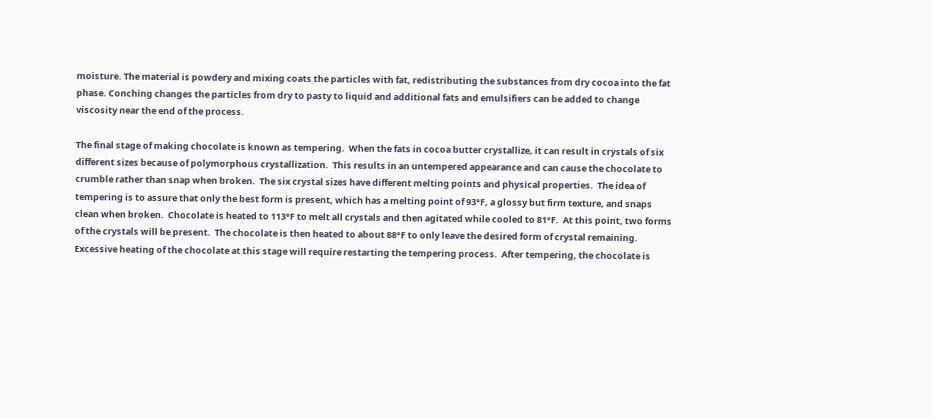moisture. The material is powdery and mixing coats the particles with fat, redistributing the substances from dry cocoa into the fat phase. Conching changes the particles from dry to pasty to liquid and additional fats and emulsifiers can be added to change viscosity near the end of the process.

The final stage of making chocolate is known as tempering.  When the fats in cocoa butter crystallize, it can result in crystals of six different sizes because of polymorphous crystallization.  This results in an untempered appearance and can cause the chocolate to crumble rather than snap when broken.  The six crystal sizes have different melting points and physical properties.  The idea of tempering is to assure that only the best form is present, which has a melting point of 93°F, a glossy but firm texture, and snaps clean when broken.  Chocolate is heated to 113°F to melt all crystals and then agitated while cooled to 81°F.  At this point, two forms of the crystals will be present.  The chocolate is then heated to about 88°F to only leave the desired form of crystal remaining.  Excessive heating of the chocolate at this stage will require restarting the tempering process.  After tempering, the chocolate is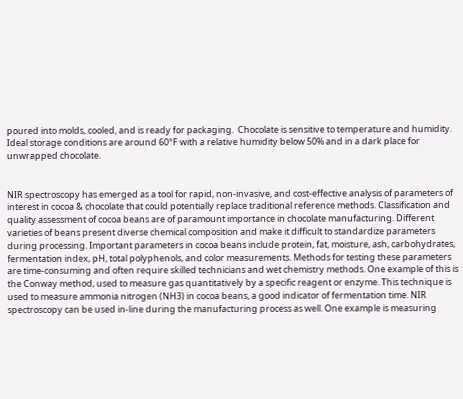poured into molds, cooled, and is ready for packaging.  Chocolate is sensitive to temperature and humidity. Ideal storage conditions are around 60°F with a relative humidity below 50% and in a dark place for unwrapped chocolate.


NIR spectroscopy has emerged as a tool for rapid, non-invasive, and cost-effective analysis of parameters of interest in cocoa & chocolate that could potentially replace traditional reference methods. Classification and quality assessment of cocoa beans are of paramount importance in chocolate manufacturing. Different varieties of beans present diverse chemical composition and make it difficult to standardize parameters during processing. Important parameters in cocoa beans include protein, fat, moisture, ash, carbohydrates, fermentation index, pH, total polyphenols, and color measurements. Methods for testing these parameters are time-consuming and often require skilled technicians and wet chemistry methods. One example of this is the Conway method, used to measure gas quantitatively by a specific reagent or enzyme. This technique is used to measure ammonia nitrogen (NH3) in cocoa beans, a good indicator of fermentation time. NIR spectroscopy can be used in-line during the manufacturing process as well. One example is measuring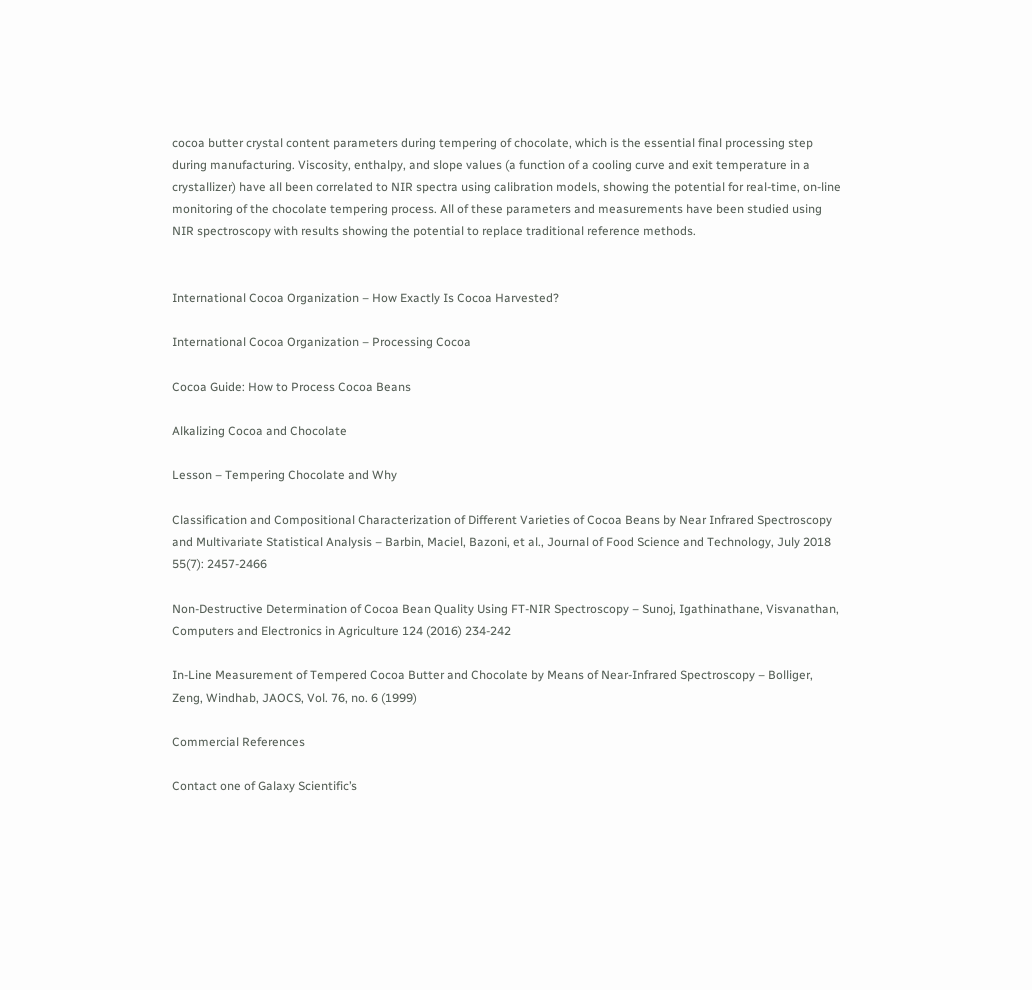cocoa butter crystal content parameters during tempering of chocolate, which is the essential final processing step during manufacturing. Viscosity, enthalpy, and slope values (a function of a cooling curve and exit temperature in a crystallizer) have all been correlated to NIR spectra using calibration models, showing the potential for real-time, on-line monitoring of the chocolate tempering process. All of these parameters and measurements have been studied using NIR spectroscopy with results showing the potential to replace traditional reference methods.


International Cocoa Organization – How Exactly Is Cocoa Harvested?

International Cocoa Organization – Processing Cocoa

Cocoa Guide: How to Process Cocoa Beans

Alkalizing Cocoa and Chocolate

Lesson – Tempering Chocolate and Why

Classification and Compositional Characterization of Different Varieties of Cocoa Beans by Near Infrared Spectroscopy and Multivariate Statistical Analysis – Barbin, Maciel, Bazoni, et al., Journal of Food Science and Technology, July 2018 55(7): 2457-2466

Non-Destructive Determination of Cocoa Bean Quality Using FT-NIR Spectroscopy – Sunoj, Igathinathane, Visvanathan, Computers and Electronics in Agriculture 124 (2016) 234-242

In-Line Measurement of Tempered Cocoa Butter and Chocolate by Means of Near-Infrared Spectroscopy – Bolliger, Zeng, Windhab, JAOCS, Vol. 76, no. 6 (1999)

Commercial References

Contact one of Galaxy Scientific’s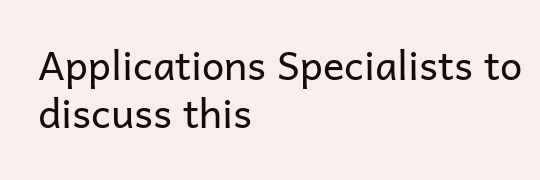Applications Specialists to discuss this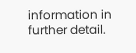information in further detail.